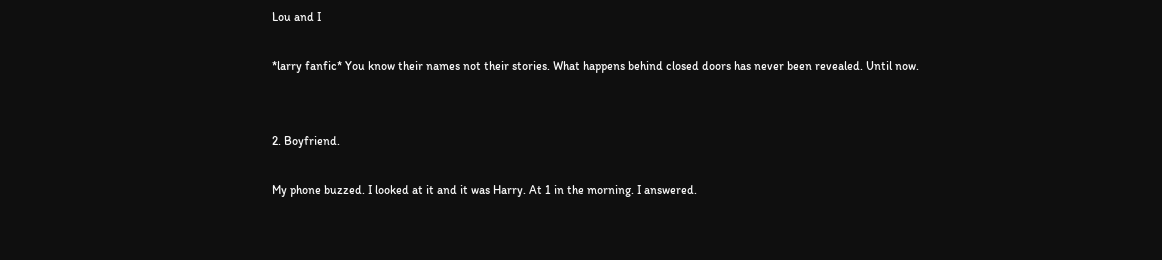Lou and I

*larry fanfic* You know their names not their stories. What happens behind closed doors has never been revealed. Until now.


2. Boyfriend.

My phone buzzed. I looked at it and it was Harry. At 1 in the morning. I answered.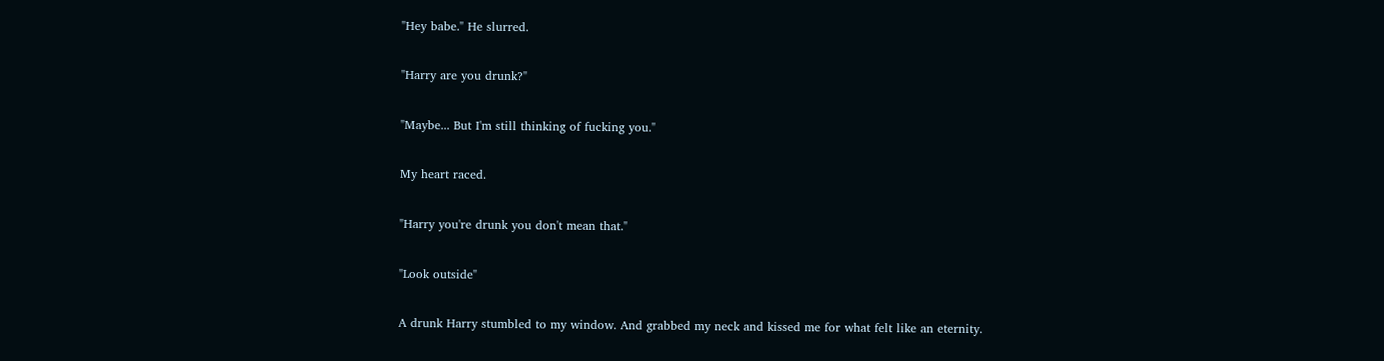"Hey babe." He slurred.

"Harry are you drunk?"

"Maybe... But I'm still thinking of fucking you."

My heart raced.

"Harry you're drunk you don't mean that."

"Look outside"

A drunk Harry stumbled to my window. And grabbed my neck and kissed me for what felt like an eternity.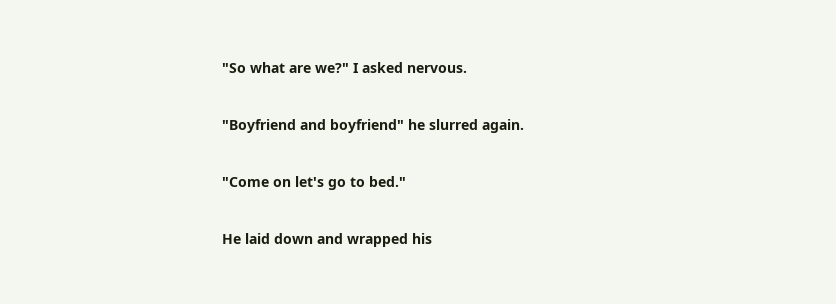"So what are we?" I asked nervous.

"Boyfriend and boyfriend" he slurred again.

"Come on let's go to bed."

He laid down and wrapped his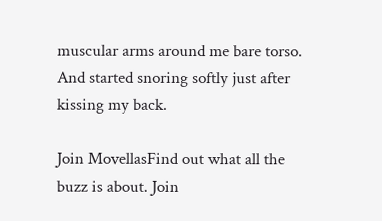muscular arms around me bare torso. And started snoring softly just after kissing my back.

Join MovellasFind out what all the buzz is about. Join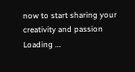now to start sharing your creativity and passion
Loading ...